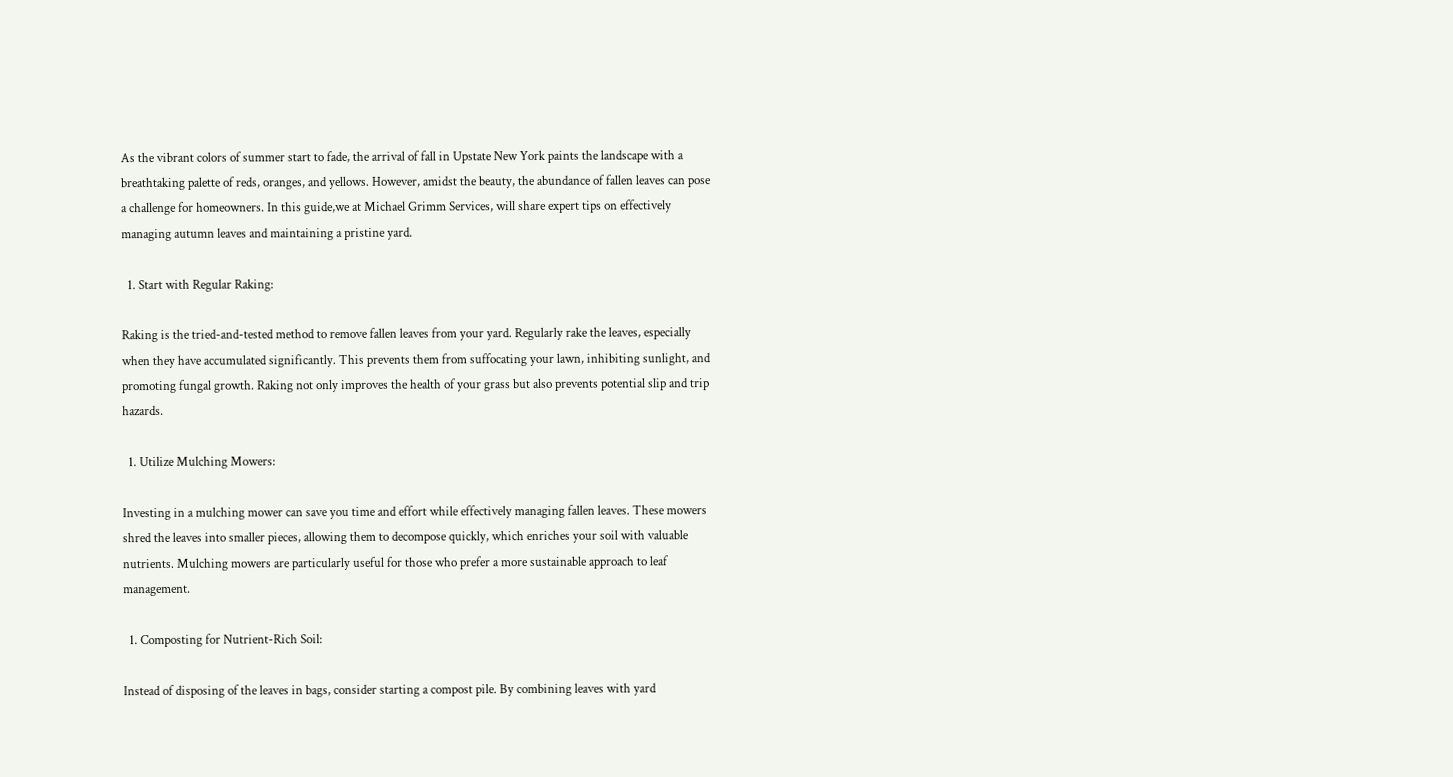As the vibrant colors of summer start to fade, the arrival of fall in Upstate New York paints the landscape with a breathtaking palette of reds, oranges, and yellows. However, amidst the beauty, the abundance of fallen leaves can pose a challenge for homeowners. In this guide,we at Michael Grimm Services, will share expert tips on effectively managing autumn leaves and maintaining a pristine yard.

  1. Start with Regular Raking:

Raking is the tried-and-tested method to remove fallen leaves from your yard. Regularly rake the leaves, especially when they have accumulated significantly. This prevents them from suffocating your lawn, inhibiting sunlight, and promoting fungal growth. Raking not only improves the health of your grass but also prevents potential slip and trip hazards.

  1. Utilize Mulching Mowers:

Investing in a mulching mower can save you time and effort while effectively managing fallen leaves. These mowers shred the leaves into smaller pieces, allowing them to decompose quickly, which enriches your soil with valuable nutrients. Mulching mowers are particularly useful for those who prefer a more sustainable approach to leaf management.

  1. Composting for Nutrient-Rich Soil:

Instead of disposing of the leaves in bags, consider starting a compost pile. By combining leaves with yard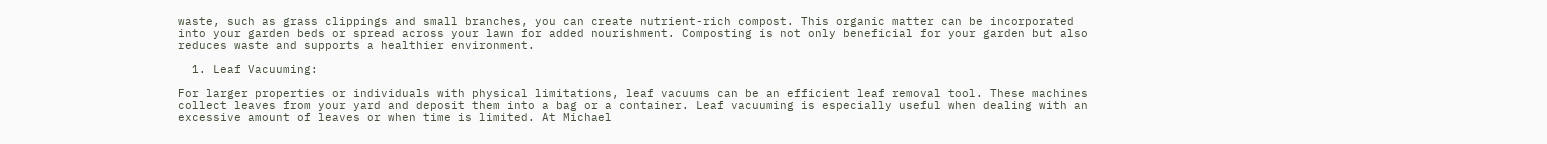waste, such as grass clippings and small branches, you can create nutrient-rich compost. This organic matter can be incorporated into your garden beds or spread across your lawn for added nourishment. Composting is not only beneficial for your garden but also reduces waste and supports a healthier environment.

  1. Leaf Vacuuming:

For larger properties or individuals with physical limitations, leaf vacuums can be an efficient leaf removal tool. These machines collect leaves from your yard and deposit them into a bag or a container. Leaf vacuuming is especially useful when dealing with an excessive amount of leaves or when time is limited. At Michael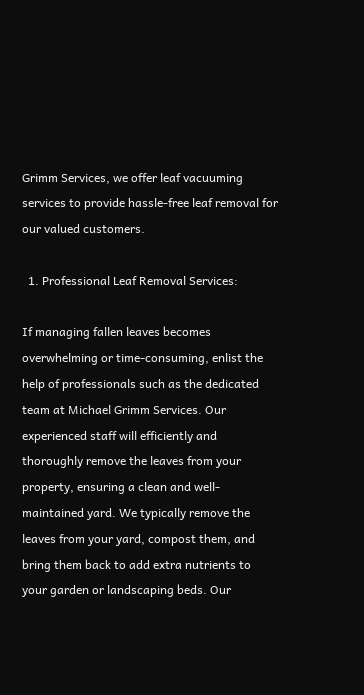Grimm Services, we offer leaf vacuuming services to provide hassle-free leaf removal for our valued customers.

  1. Professional Leaf Removal Services:

If managing fallen leaves becomes overwhelming or time-consuming, enlist the help of professionals such as the dedicated team at Michael Grimm Services. Our experienced staff will efficiently and thoroughly remove the leaves from your property, ensuring a clean and well-maintained yard. We typically remove the leaves from your yard, compost them, and bring them back to add extra nutrients to your garden or landscaping beds. Our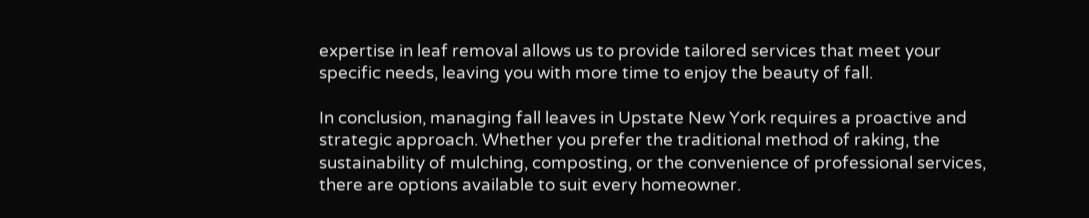expertise in leaf removal allows us to provide tailored services that meet your specific needs, leaving you with more time to enjoy the beauty of fall.

In conclusion, managing fall leaves in Upstate New York requires a proactive and strategic approach. Whether you prefer the traditional method of raking, the sustainability of mulching, composting, or the convenience of professional services, there are options available to suit every homeowner.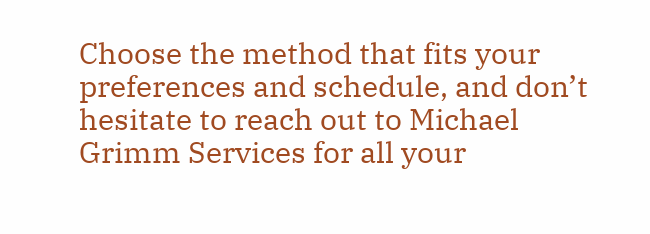Choose the method that fits your preferences and schedule, and don’t hesitate to reach out to Michael Grimm Services for all your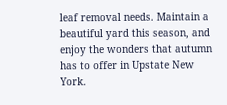leaf removal needs. Maintain a beautiful yard this season, and enjoy the wonders that autumn has to offer in Upstate New York.